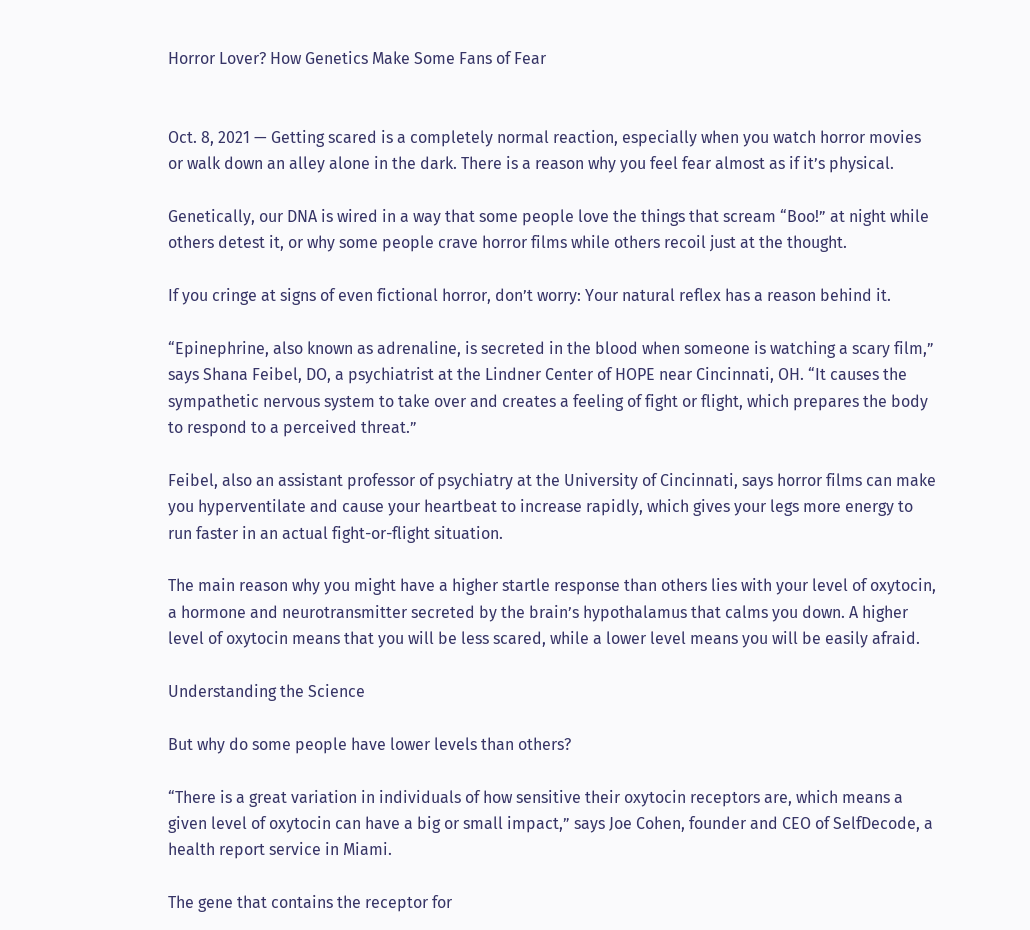Horror Lover? How Genetics Make Some Fans of Fear


Oct. 8, 2021 — Getting scared is a completely normal reaction, especially when you watch horror movies or walk down an alley alone in the dark. There is a reason why you feel fear almost as if it’s physical.

Genetically, our DNA is wired in a way that some people love the things that scream “Boo!” at night while others detest it, or why some people crave horror films while others recoil just at the thought.

If you cringe at signs of even fictional horror, don’t worry: Your natural reflex has a reason behind it.

“Epinephrine, also known as adrenaline, is secreted in the blood when someone is watching a scary film,” says Shana Feibel, DO, a psychiatrist at the Lindner Center of HOPE near Cincinnati, OH. “It causes the sympathetic nervous system to take over and creates a feeling of fight or flight, which prepares the body to respond to a perceived threat.”

Feibel, also an assistant professor of psychiatry at the University of Cincinnati, says horror films can make you hyperventilate and cause your heartbeat to increase rapidly, which gives your legs more energy to run faster in an actual fight-or-flight situation.

The main reason why you might have a higher startle response than others lies with your level of oxytocin, a hormone and neurotransmitter secreted by the brain’s hypothalamus that calms you down. A higher level of oxytocin means that you will be less scared, while a lower level means you will be easily afraid.

Understanding the Science

But why do some people have lower levels than others?

“There is a great variation in individuals of how sensitive their oxytocin receptors are, which means a given level of oxytocin can have a big or small impact,” says Joe Cohen, founder and CEO of SelfDecode, a health report service in Miami.

The gene that contains the receptor for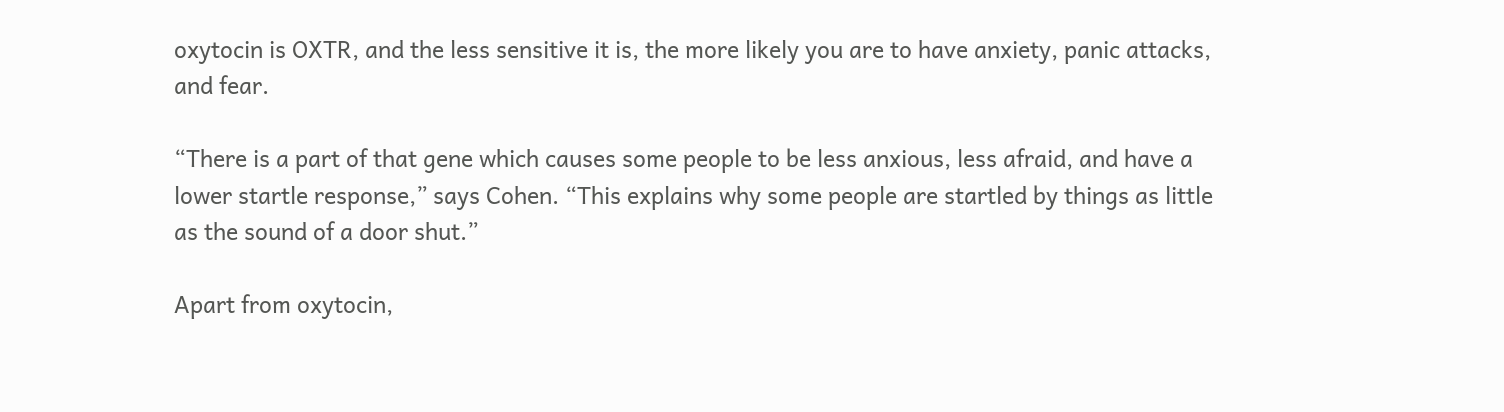oxytocin is OXTR, and the less sensitive it is, the more likely you are to have anxiety, panic attacks, and fear.

“There is a part of that gene which causes some people to be less anxious, less afraid, and have a lower startle response,” says Cohen. “This explains why some people are startled by things as little as the sound of a door shut.”

Apart from oxytocin,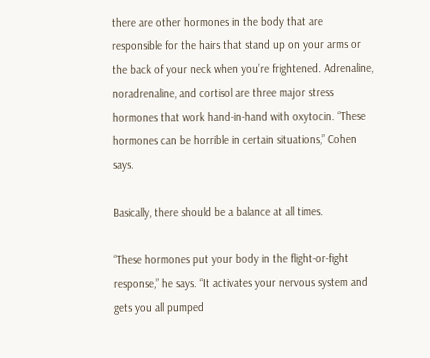there are other hormones in the body that are responsible for the hairs that stand up on your arms or the back of your neck when you’re frightened. Adrenaline, noradrenaline, and cortisol are three major stress hormones that work hand-in-hand with oxytocin. “These hormones can be horrible in certain situations,” Cohen says.

Basically, there should be a balance at all times.

“These hormones put your body in the flight-or-fight response,” he says. “It activates your nervous system and gets you all pumped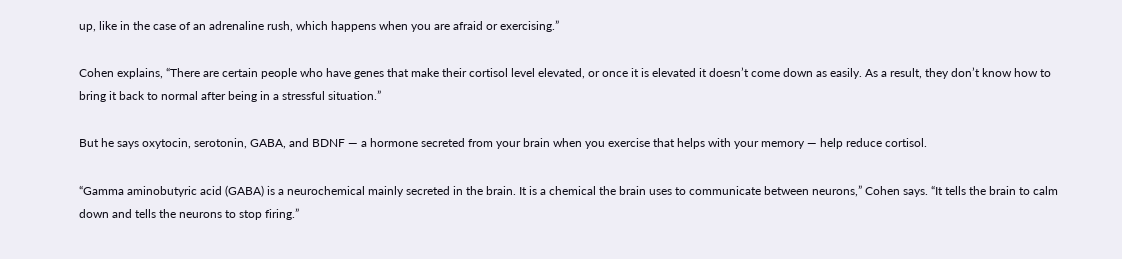up, like in the case of an adrenaline rush, which happens when you are afraid or exercising.”

Cohen explains, “There are certain people who have genes that make their cortisol level elevated, or once it is elevated it doesn’t come down as easily. As a result, they don’t know how to bring it back to normal after being in a stressful situation.”

But he says oxytocin, serotonin, GABA, and BDNF — a hormone secreted from your brain when you exercise that helps with your memory — help reduce cortisol.

“Gamma aminobutyric acid (GABA) is a neurochemical mainly secreted in the brain. It is a chemical the brain uses to communicate between neurons,” Cohen says. “It tells the brain to calm down and tells the neurons to stop firing.”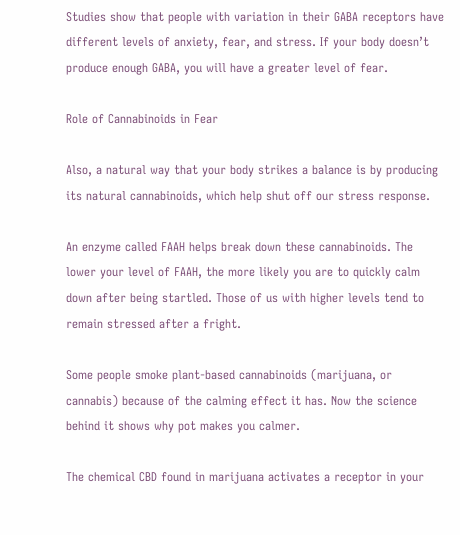Studies show that people with variation in their GABA receptors have different levels of anxiety, fear, and stress. If your body doesn’t produce enough GABA, you will have a greater level of fear.

Role of Cannabinoids in Fear

Also, a natural way that your body strikes a balance is by producing its natural cannabinoids, which help shut off our stress response.

An enzyme called FAAH helps break down these cannabinoids. The lower your level of FAAH, the more likely you are to quickly calm down after being startled. Those of us with higher levels tend to remain stressed after a fright.

Some people smoke plant-based cannabinoids (marijuana, or cannabis) because of the calming effect it has. Now the science behind it shows why pot makes you calmer.

The chemical CBD found in marijuana activates a receptor in your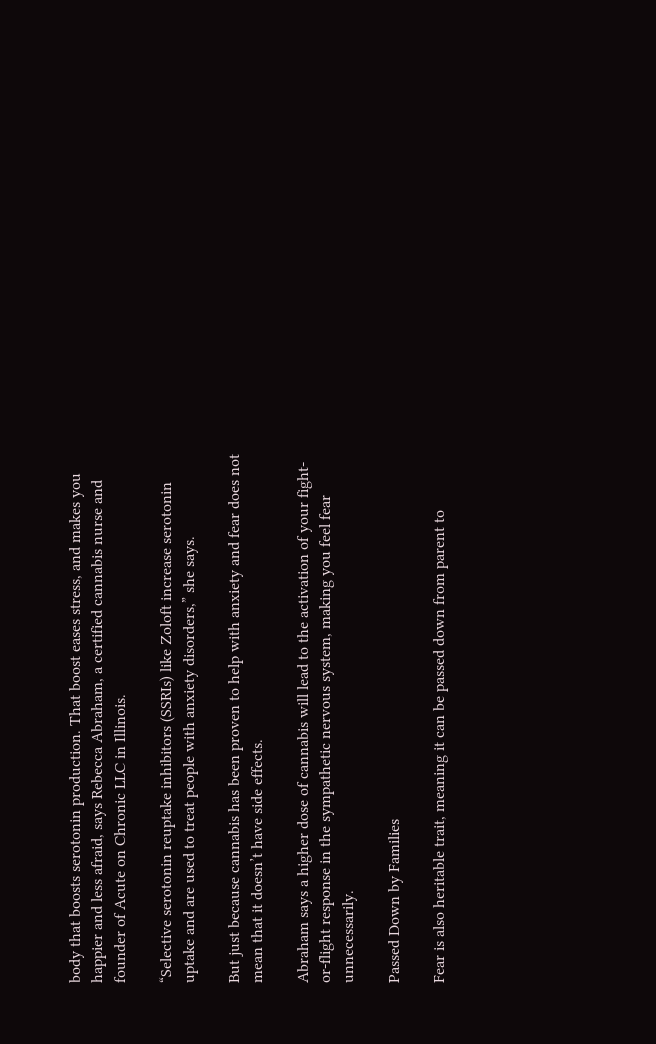body that boosts serotonin production. That boost eases stress, and makes you happier and less afraid, says Rebecca Abraham, a certified cannabis nurse and founder of Acute on Chronic LLC in Illinois.

“Selective serotonin reuptake inhibitors (SSRIs) like Zoloft increase serotonin uptake and are used to treat people with anxiety disorders,” she says.

But just because cannabis has been proven to help with anxiety and fear does not mean that it doesn’t have side effects.

Abraham says a higher dose of cannabis will lead to the activation of your fight-or-flight response in the sympathetic nervous system, making you feel fear unnecessarily.

Passed Down by Families

Fear is also heritable trait, meaning it can be passed down from parent to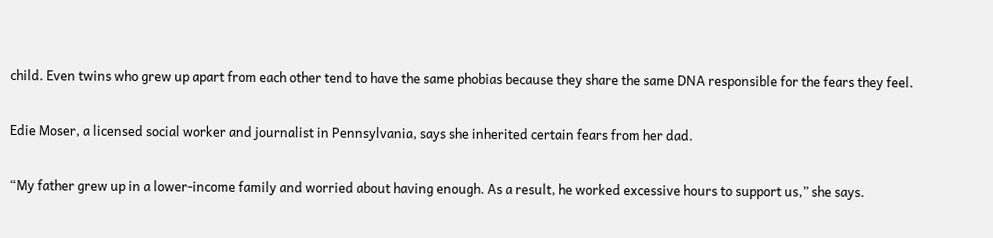child. Even twins who grew up apart from each other tend to have the same phobias because they share the same DNA responsible for the fears they feel.

Edie Moser, a licensed social worker and journalist in Pennsylvania, says she inherited certain fears from her dad.

“My father grew up in a lower-income family and worried about having enough. As a result, he worked excessive hours to support us,” she says.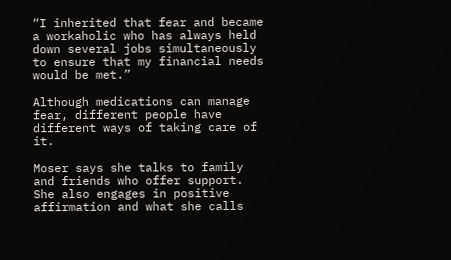“I inherited that fear and became a workaholic who has always held down several jobs simultaneously to ensure that my financial needs would be met.”

Although medications can manage fear, different people have different ways of taking care of it.

Moser says she talks to family and friends who offer support. She also engages in positive affirmation and what she calls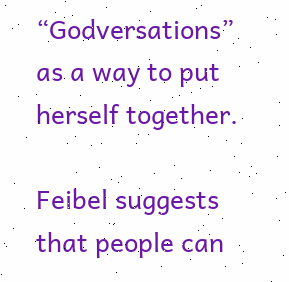“Godversations” as a way to put herself together.

Feibel suggests that people can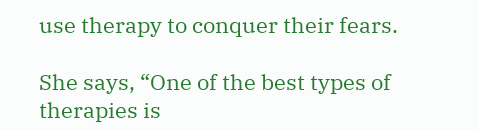use therapy to conquer their fears.

She says, “One of the best types of therapies is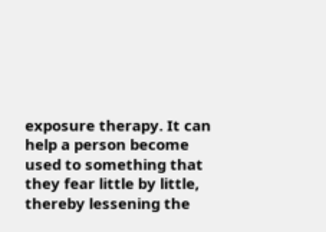exposure therapy. It can help a person become used to something that they fear little by little, thereby lessening the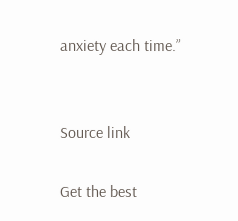anxiety each time.”


Source link

Get the best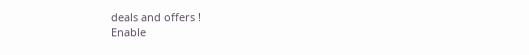deals and offers !
Enable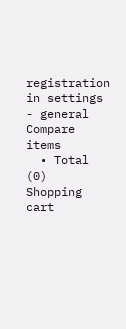registration in settings - general
Compare items
  • Total (0)
Shopping cart